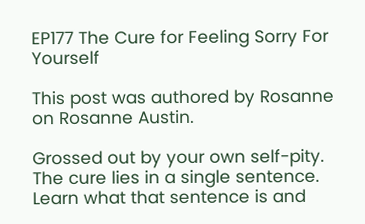EP177 The Cure for Feeling Sorry For Yourself

This post was authored by Rosanne on Rosanne Austin.

Grossed out by your own self-pity. The cure lies in a single sentence. Learn what that sentence is and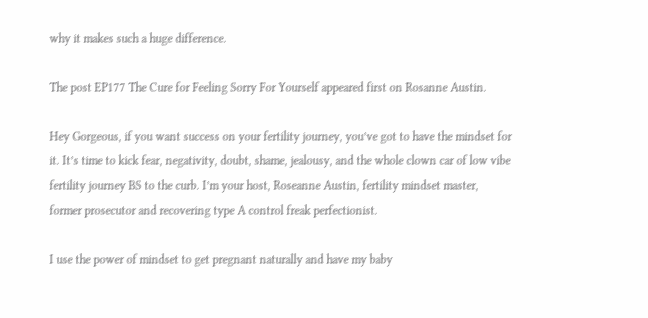why it makes such a huge difference.

The post EP177 The Cure for Feeling Sorry For Yourself appeared first on Rosanne Austin.

Hey Gorgeous, if you want success on your fertility journey, you’ve got to have the mindset for it. It’s time to kick fear, negativity, doubt, shame, jealousy, and the whole clown car of low vibe fertility journey BS to the curb. I’m your host, Roseanne Austin, fertility mindset master, former prosecutor and recovering type A control freak perfectionist.

I use the power of mindset to get pregnant naturally and have my baby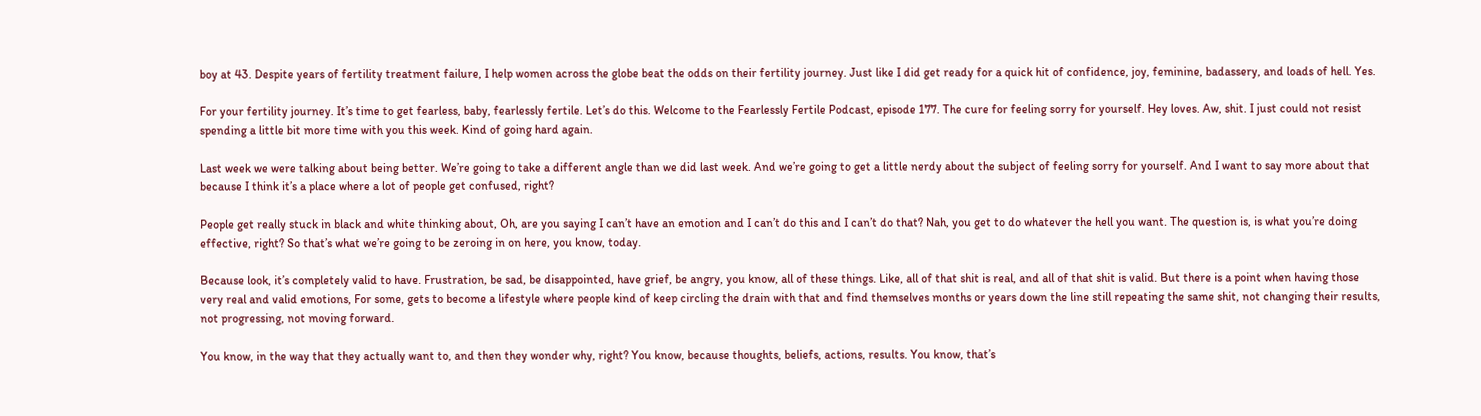boy at 43. Despite years of fertility treatment failure, I help women across the globe beat the odds on their fertility journey. Just like I did get ready for a quick hit of confidence, joy, feminine, badassery, and loads of hell. Yes.

For your fertility journey. It’s time to get fearless, baby, fearlessly fertile. Let’s do this. Welcome to the Fearlessly Fertile Podcast, episode 177. The cure for feeling sorry for yourself. Hey loves. Aw, shit. I just could not resist spending a little bit more time with you this week. Kind of going hard again.

Last week we were talking about being better. We’re going to take a different angle than we did last week. And we’re going to get a little nerdy about the subject of feeling sorry for yourself. And I want to say more about that because I think it’s a place where a lot of people get confused, right?

People get really stuck in black and white thinking about, Oh, are you saying I can’t have an emotion and I can’t do this and I can’t do that? Nah, you get to do whatever the hell you want. The question is, is what you’re doing effective, right? So that’s what we’re going to be zeroing in on here, you know, today.

Because look, it’s completely valid to have. Frustration, be sad, be disappointed, have grief, be angry, you know, all of these things. Like, all of that shit is real, and all of that shit is valid. But there is a point when having those very real and valid emotions, For some, gets to become a lifestyle where people kind of keep circling the drain with that and find themselves months or years down the line still repeating the same shit, not changing their results, not progressing, not moving forward.

You know, in the way that they actually want to, and then they wonder why, right? You know, because thoughts, beliefs, actions, results. You know, that’s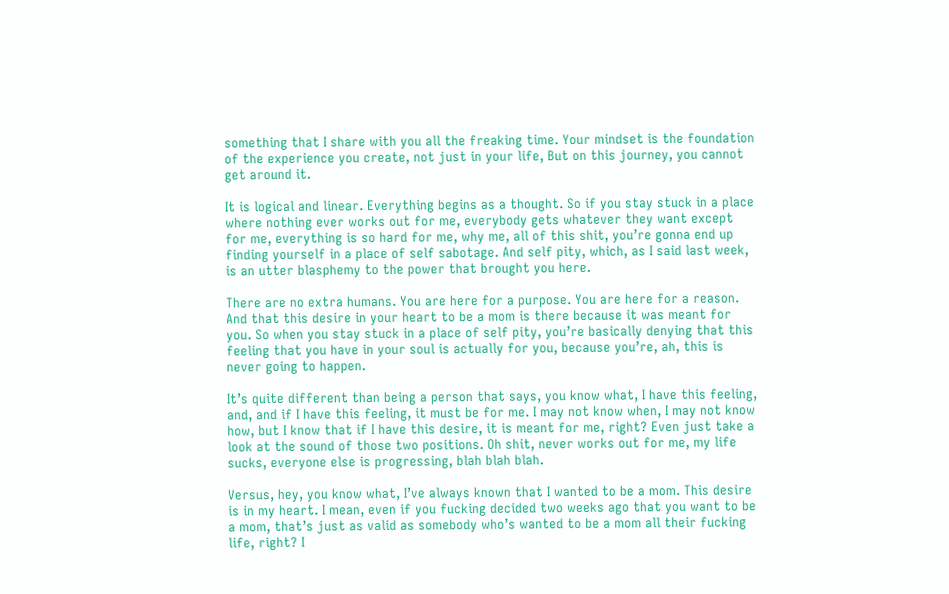something that I share with you all the freaking time. Your mindset is the foundation of the experience you create, not just in your life, But on this journey, you cannot get around it.

It is logical and linear. Everything begins as a thought. So if you stay stuck in a place where nothing ever works out for me, everybody gets whatever they want except for me, everything is so hard for me, why me, all of this shit, you’re gonna end up finding yourself in a place of self sabotage. And self pity, which, as I said last week, is an utter blasphemy to the power that brought you here.

There are no extra humans. You are here for a purpose. You are here for a reason. And that this desire in your heart to be a mom is there because it was meant for you. So when you stay stuck in a place of self pity, you’re basically denying that this feeling that you have in your soul is actually for you, because you’re, ah, this is never going to happen.

It’s quite different than being a person that says, you know what, I have this feeling, and, and if I have this feeling, it must be for me. I may not know when, I may not know how, but I know that if I have this desire, it is meant for me, right? Even just take a look at the sound of those two positions. Oh shit, never works out for me, my life sucks, everyone else is progressing, blah blah blah.

Versus, hey, you know what, I’ve always known that I wanted to be a mom. This desire is in my heart. I mean, even if you fucking decided two weeks ago that you want to be a mom, that’s just as valid as somebody who’s wanted to be a mom all their fucking life, right? I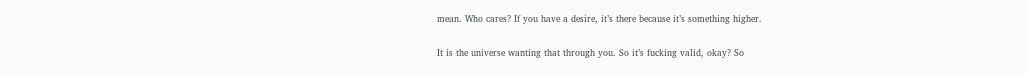mean. Who cares? If you have a desire, it’s there because it’s something higher.

It is the universe wanting that through you. So it’s fucking valid, okay? So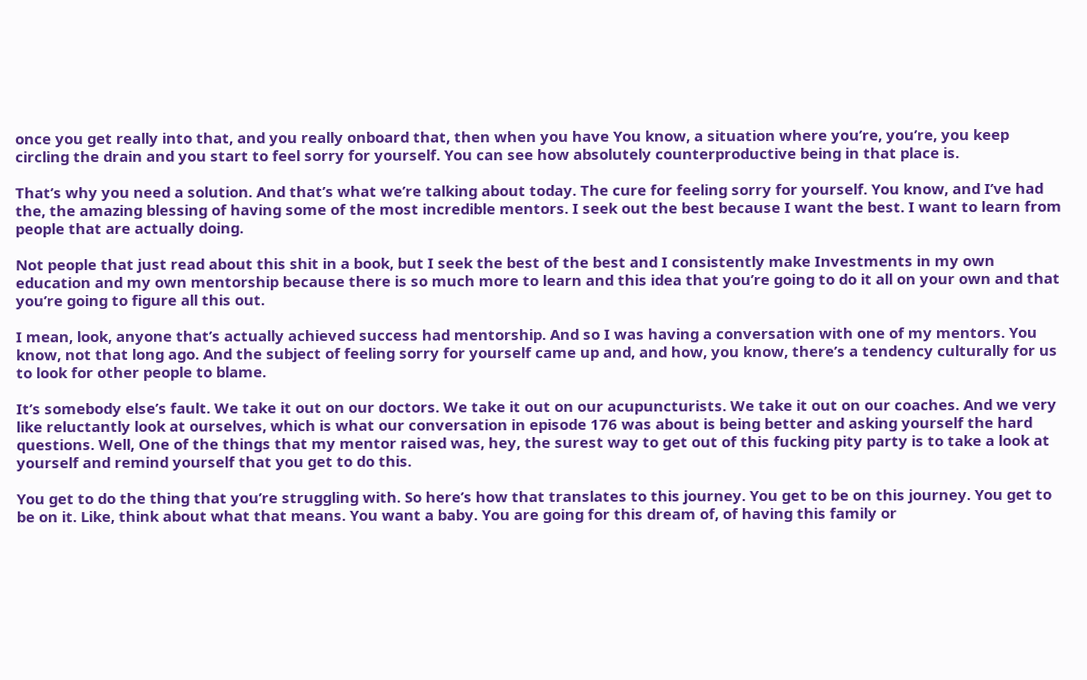once you get really into that, and you really onboard that, then when you have You know, a situation where you’re, you’re, you keep circling the drain and you start to feel sorry for yourself. You can see how absolutely counterproductive being in that place is.

That’s why you need a solution. And that’s what we’re talking about today. The cure for feeling sorry for yourself. You know, and I’ve had the, the amazing blessing of having some of the most incredible mentors. I seek out the best because I want the best. I want to learn from people that are actually doing.

Not people that just read about this shit in a book, but I seek the best of the best and I consistently make Investments in my own education and my own mentorship because there is so much more to learn and this idea that you’re going to do it all on your own and that you’re going to figure all this out.

I mean, look, anyone that’s actually achieved success had mentorship. And so I was having a conversation with one of my mentors. You know, not that long ago. And the subject of feeling sorry for yourself came up and, and how, you know, there’s a tendency culturally for us to look for other people to blame.

It’s somebody else’s fault. We take it out on our doctors. We take it out on our acupuncturists. We take it out on our coaches. And we very like reluctantly look at ourselves, which is what our conversation in episode 176 was about is being better and asking yourself the hard questions. Well, One of the things that my mentor raised was, hey, the surest way to get out of this fucking pity party is to take a look at yourself and remind yourself that you get to do this.

You get to do the thing that you’re struggling with. So here’s how that translates to this journey. You get to be on this journey. You get to be on it. Like, think about what that means. You want a baby. You are going for this dream of, of having this family or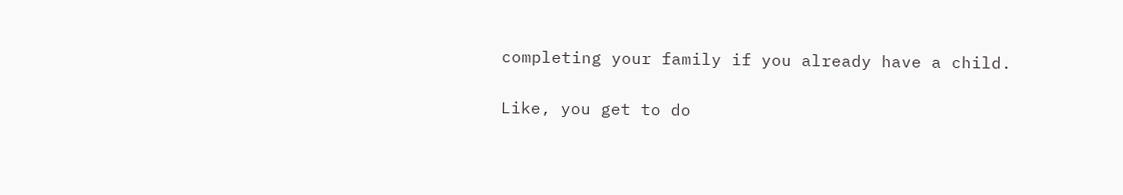completing your family if you already have a child.

Like, you get to do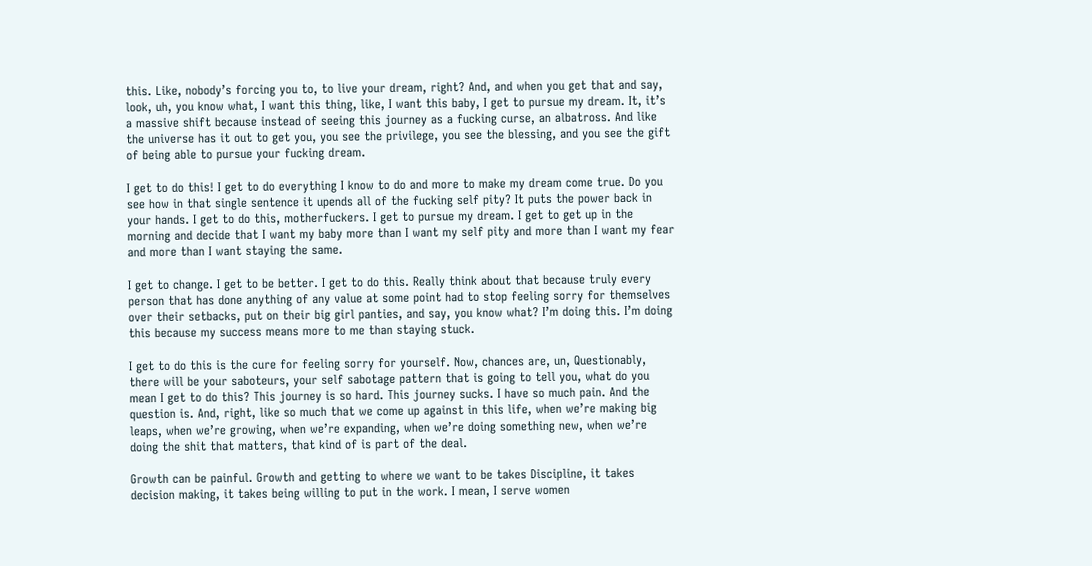this. Like, nobody’s forcing you to, to live your dream, right? And, and when you get that and say, look, uh, you know what, I want this thing, like, I want this baby, I get to pursue my dream. It, it’s a massive shift because instead of seeing this journey as a fucking curse, an albatross. And like the universe has it out to get you, you see the privilege, you see the blessing, and you see the gift of being able to pursue your fucking dream.

I get to do this! I get to do everything I know to do and more to make my dream come true. Do you see how in that single sentence it upends all of the fucking self pity? It puts the power back in your hands. I get to do this, motherfuckers. I get to pursue my dream. I get to get up in the morning and decide that I want my baby more than I want my self pity and more than I want my fear and more than I want staying the same.

I get to change. I get to be better. I get to do this. Really think about that because truly every person that has done anything of any value at some point had to stop feeling sorry for themselves over their setbacks, put on their big girl panties, and say, you know what? I’m doing this. I’m doing this because my success means more to me than staying stuck.

I get to do this is the cure for feeling sorry for yourself. Now, chances are, un, Questionably, there will be your saboteurs, your self sabotage pattern that is going to tell you, what do you mean I get to do this? This journey is so hard. This journey sucks. I have so much pain. And the question is. And, right, like so much that we come up against in this life, when we’re making big leaps, when we’re growing, when we’re expanding, when we’re doing something new, when we’re doing the shit that matters, that kind of is part of the deal.

Growth can be painful. Growth and getting to where we want to be takes Discipline, it takes decision making, it takes being willing to put in the work. I mean, I serve women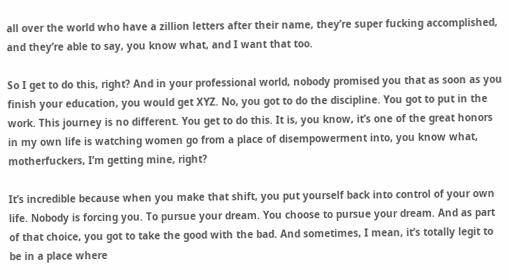all over the world who have a zillion letters after their name, they’re super fucking accomplished, and they’re able to say, you know what, and I want that too.

So I get to do this, right? And in your professional world, nobody promised you that as soon as you finish your education, you would get XYZ. No, you got to do the discipline. You got to put in the work. This journey is no different. You get to do this. It is, you know, it’s one of the great honors in my own life is watching women go from a place of disempowerment into, you know what, motherfuckers, I’m getting mine, right?

It’s incredible because when you make that shift, you put yourself back into control of your own life. Nobody is forcing you. To pursue your dream. You choose to pursue your dream. And as part of that choice, you got to take the good with the bad. And sometimes, I mean, it’s totally legit to be in a place where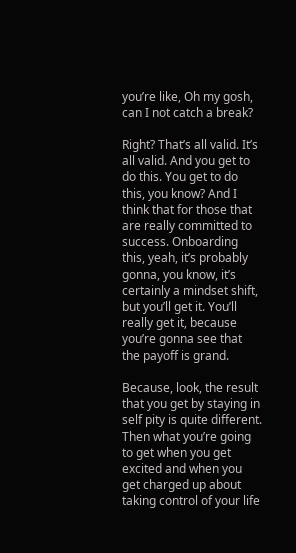you’re like, Oh my gosh, can I not catch a break?

Right? That’s all valid. It’s all valid. And you get to do this. You get to do this, you know? And I think that for those that are really committed to success. Onboarding this, yeah, it’s probably gonna, you know, it’s certainly a mindset shift, but you’ll get it. You’ll really get it, because you’re gonna see that the payoff is grand.

Because, look, the result that you get by staying in self pity is quite different. Then what you’re going to get when you get excited and when you get charged up about taking control of your life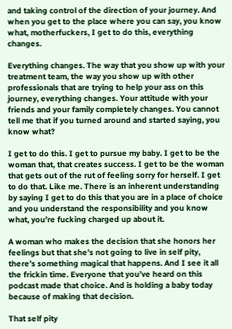and taking control of the direction of your journey. And when you get to the place where you can say, you know what, motherfuckers, I get to do this, everything changes.

Everything changes. The way that you show up with your treatment team, the way you show up with other professionals that are trying to help your ass on this journey, everything changes. Your attitude with your friends and your family completely changes. You cannot tell me that if you turned around and started saying, you know what?

I get to do this. I get to pursue my baby. I get to be the woman that, that creates success. I get to be the woman that gets out of the rut of feeling sorry for herself. I get to do that. Like me. There is an inherent understanding by saying I get to do this that you are in a place of choice and you understand the responsibility and you know what, you’re fucking charged up about it.

A woman who makes the decision that she honors her feelings but that she’s not going to live in self pity, there’s something magical that happens. And I see it all the frickin time. Everyone that you’ve heard on this podcast made that choice. And is holding a baby today because of making that decision.

That self pity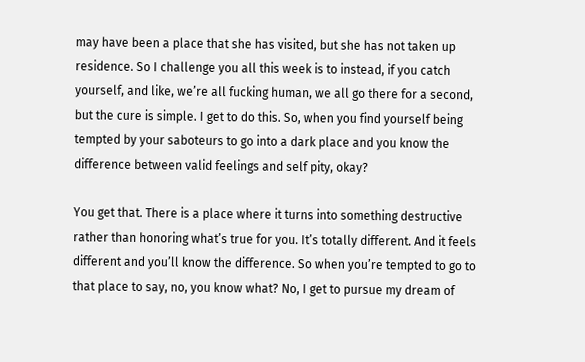may have been a place that she has visited, but she has not taken up residence. So I challenge you all this week is to instead, if you catch yourself, and like, we’re all fucking human, we all go there for a second, but the cure is simple. I get to do this. So, when you find yourself being tempted by your saboteurs to go into a dark place and you know the difference between valid feelings and self pity, okay?

You get that. There is a place where it turns into something destructive rather than honoring what’s true for you. It’s totally different. And it feels different and you’ll know the difference. So when you’re tempted to go to that place to say, no, you know what? No, I get to pursue my dream of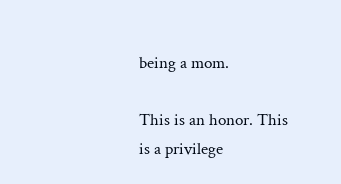being a mom.

This is an honor. This is a privilege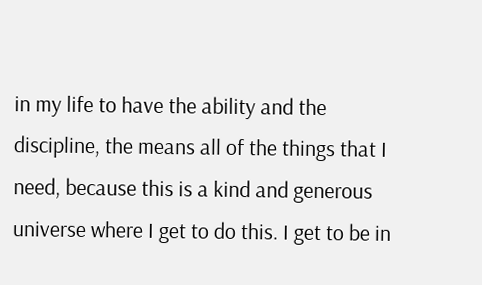in my life to have the ability and the discipline, the means all of the things that I need, because this is a kind and generous universe where I get to do this. I get to be in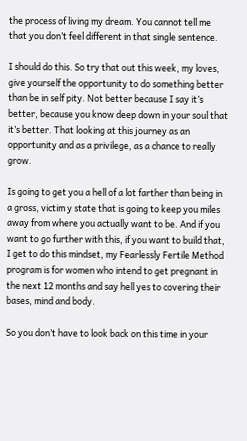the process of living my dream. You cannot tell me that you don’t feel different in that single sentence.

I should do this. So try that out this week, my loves, give yourself the opportunity to do something better than be in self pity. Not better because I say it’s better, because you know deep down in your soul that it’s better. That looking at this journey as an opportunity and as a privilege, as a chance to really grow.

Is going to get you a hell of a lot farther than being in a gross, victim y state that is going to keep you miles away from where you actually want to be. And if you want to go further with this, if you want to build that, I get to do this mindset, my Fearlessly Fertile Method program is for women who intend to get pregnant in the next 12 months and say hell yes to covering their bases, mind and body.

So you don’t have to look back on this time in your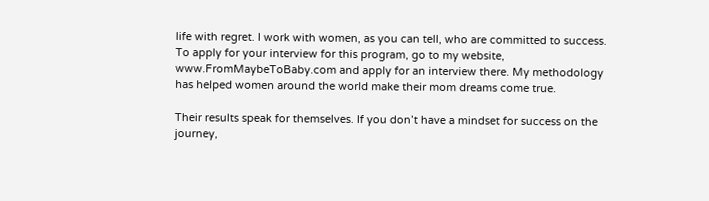life with regret. I work with women, as you can tell, who are committed to success. To apply for your interview for this program, go to my website, www.FromMaybeToBaby.com and apply for an interview there. My methodology has helped women around the world make their mom dreams come true.

Their results speak for themselves. If you don’t have a mindset for success on the journey,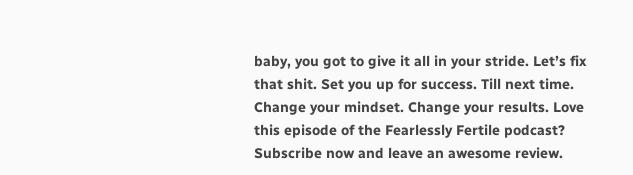baby, you got to give it all in your stride. Let’s fix that shit. Set you up for success. Till next time. Change your mindset. Change your results. Love this episode of the Fearlessly Fertile podcast? Subscribe now and leave an awesome review.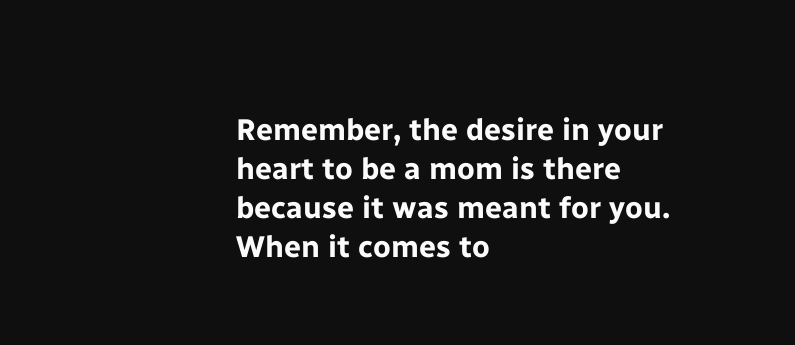Remember, the desire in your heart to be a mom is there because it was meant for you. When it comes to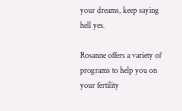your dreams, keep saying hell yes.

Rosanne offers a variety of programs to help you on your fertility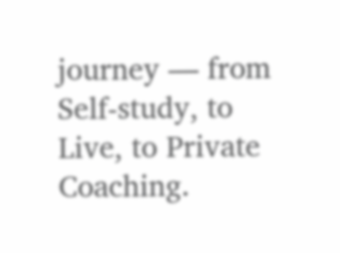journey — from Self-study, to Live, to Private Coaching.